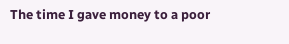The time I gave money to a poor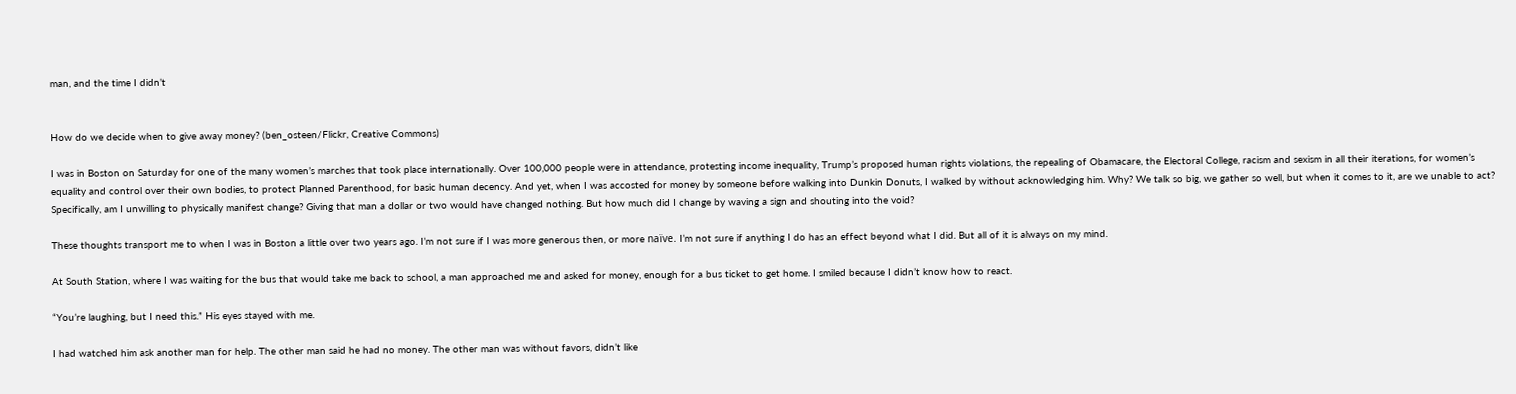man, and the time I didn’t


How do we decide when to give away money? (ben_osteen/Flickr, Creative Commons)

I was in Boston on Saturday for one of the many women’s marches that took place internationally. Over 100,000 people were in attendance, protesting income inequality, Trump’s proposed human rights violations, the repealing of Obamacare, the Electoral College, racism and sexism in all their iterations, for women’s equality and control over their own bodies, to protect Planned Parenthood, for basic human decency. And yet, when I was accosted for money by someone before walking into Dunkin Donuts, I walked by without acknowledging him. Why? We talk so big, we gather so well, but when it comes to it, are we unable to act? Specifically, am I unwilling to physically manifest change? Giving that man a dollar or two would have changed nothing. But how much did I change by waving a sign and shouting into the void?

These thoughts transport me to when I was in Boston a little over two years ago. I’m not sure if I was more generous then, or more naïve. I’m not sure if anything I do has an effect beyond what I did. But all of it is always on my mind.

At South Station, where I was waiting for the bus that would take me back to school, a man approached me and asked for money, enough for a bus ticket to get home. I smiled because I didn’t know how to react.

“You’re laughing, but I need this.” His eyes stayed with me.

I had watched him ask another man for help. The other man said he had no money. The other man was without favors, didn’t like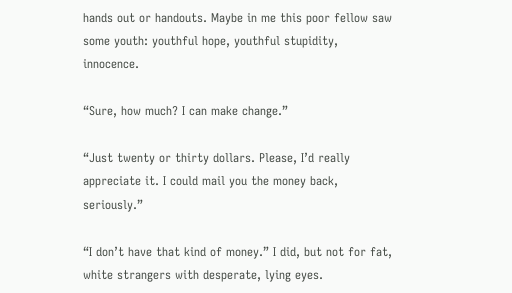hands out or handouts. Maybe in me this poor fellow saw some youth: youthful hope, youthful stupidity, innocence.

“Sure, how much? I can make change.”

“Just twenty or thirty dollars. Please, I’d really appreciate it. I could mail you the money back, seriously.”

“I don’t have that kind of money.” I did, but not for fat, white strangers with desperate, lying eyes.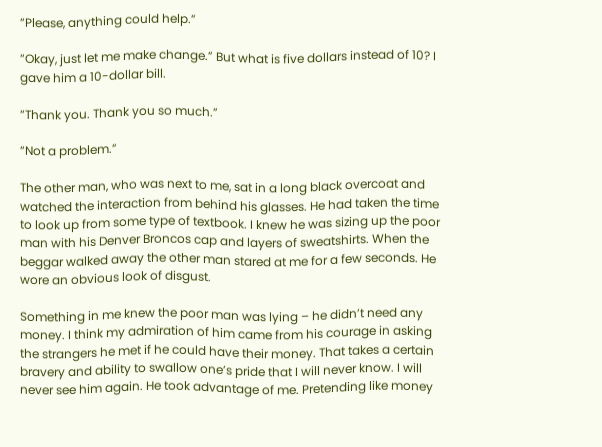“Please, anything could help.”

“Okay, just let me make change.” But what is five dollars instead of 10? I gave him a 10-dollar bill.

“Thank you. Thank you so much.”

“Not a problem.”

The other man, who was next to me, sat in a long black overcoat and watched the interaction from behind his glasses. He had taken the time to look up from some type of textbook. I knew he was sizing up the poor man with his Denver Broncos cap and layers of sweatshirts. When the beggar walked away the other man stared at me for a few seconds. He wore an obvious look of disgust.

Something in me knew the poor man was lying – he didn’t need any money. I think my admiration of him came from his courage in asking the strangers he met if he could have their money. That takes a certain bravery and ability to swallow one’s pride that I will never know. I will never see him again. He took advantage of me. Pretending like money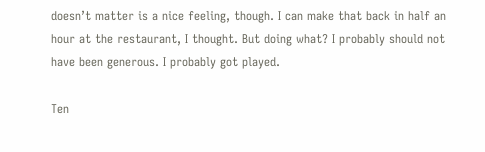doesn’t matter is a nice feeling, though. I can make that back in half an hour at the restaurant, I thought. But doing what? I probably should not have been generous. I probably got played.

Ten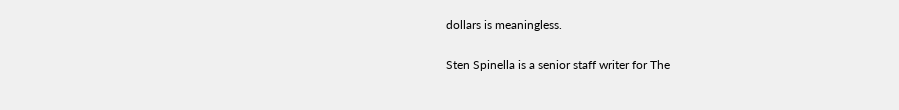dollars is meaningless.

Sten Spinella is a senior staff writer for The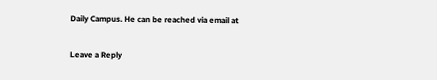Daily Campus. He can be reached via email at

Leave a Reply